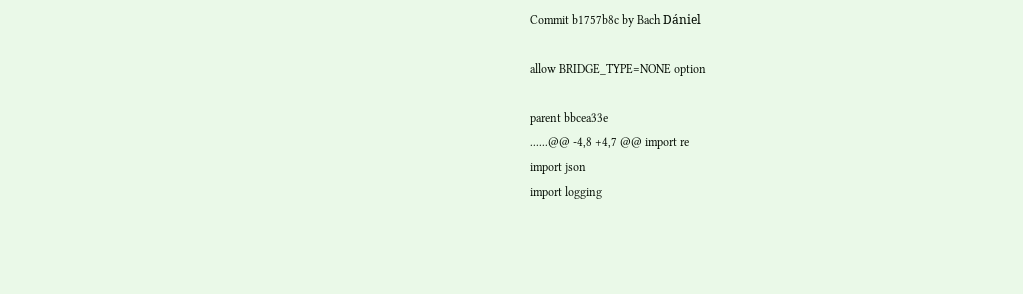Commit b1757b8c by Bach Dániel

allow BRIDGE_TYPE=NONE option

parent bbcea33e
......@@ -4,8 +4,7 @@ import re
import json
import logging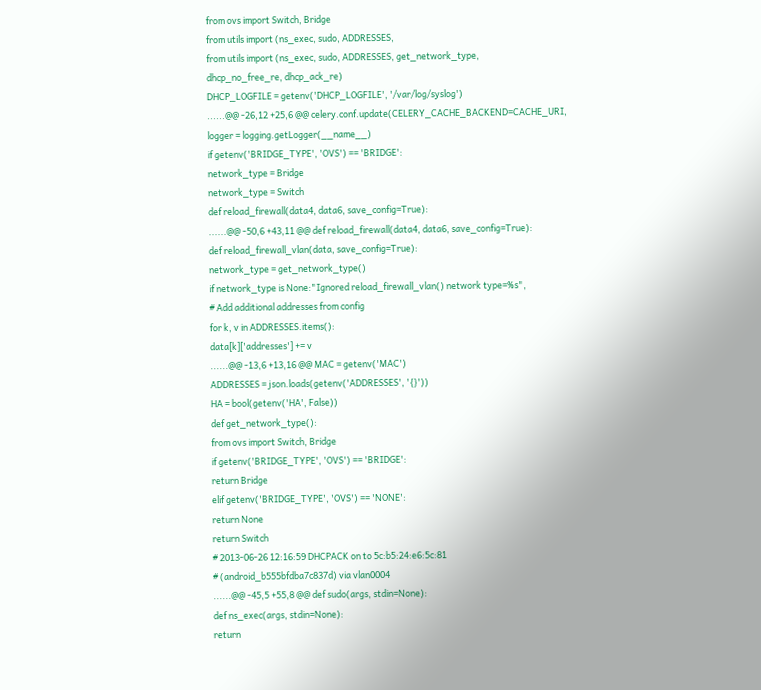from ovs import Switch, Bridge
from utils import (ns_exec, sudo, ADDRESSES,
from utils import (ns_exec, sudo, ADDRESSES, get_network_type,
dhcp_no_free_re, dhcp_ack_re)
DHCP_LOGFILE = getenv('DHCP_LOGFILE', '/var/log/syslog')
......@@ -26,12 +25,6 @@ celery.conf.update(CELERY_CACHE_BACKEND=CACHE_URI,
logger = logging.getLogger(__name__)
if getenv('BRIDGE_TYPE', 'OVS') == 'BRIDGE':
network_type = Bridge
network_type = Switch
def reload_firewall(data4, data6, save_config=True):
......@@ -50,6 +43,11 @@ def reload_firewall(data4, data6, save_config=True):
def reload_firewall_vlan(data, save_config=True):
network_type = get_network_type()
if network_type is None:"Ignored reload_firewall_vlan() network type=%s",
# Add additional addresses from config
for k, v in ADDRESSES.items():
data[k]['addresses'] += v
......@@ -13,6 +13,16 @@ MAC = getenv('MAC')
ADDRESSES = json.loads(getenv('ADDRESSES', '{}'))
HA = bool(getenv('HA', False))
def get_network_type():
from ovs import Switch, Bridge
if getenv('BRIDGE_TYPE', 'OVS') == 'BRIDGE':
return Bridge
elif getenv('BRIDGE_TYPE', 'OVS') == 'NONE':
return None
return Switch
# 2013-06-26 12:16:59 DHCPACK on to 5c:b5:24:e6:5c:81
# (android_b555bfdba7c837d) via vlan0004
......@@ -45,5 +55,8 @@ def sudo(args, stdin=None):
def ns_exec(args, stdin=None):
return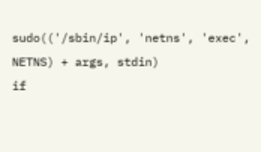sudo(('/sbin/ip', 'netns', 'exec',
NETNS) + args, stdin)
if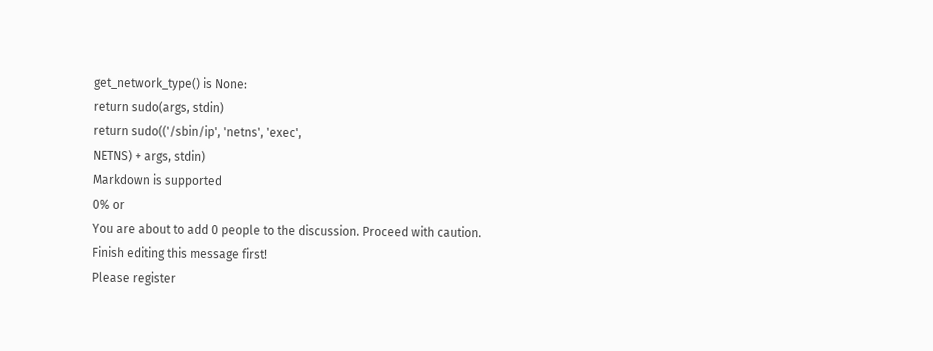get_network_type() is None:
return sudo(args, stdin)
return sudo(('/sbin/ip', 'netns', 'exec',
NETNS) + args, stdin)
Markdown is supported
0% or
You are about to add 0 people to the discussion. Proceed with caution.
Finish editing this message first!
Please register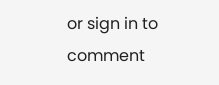or sign in to comment